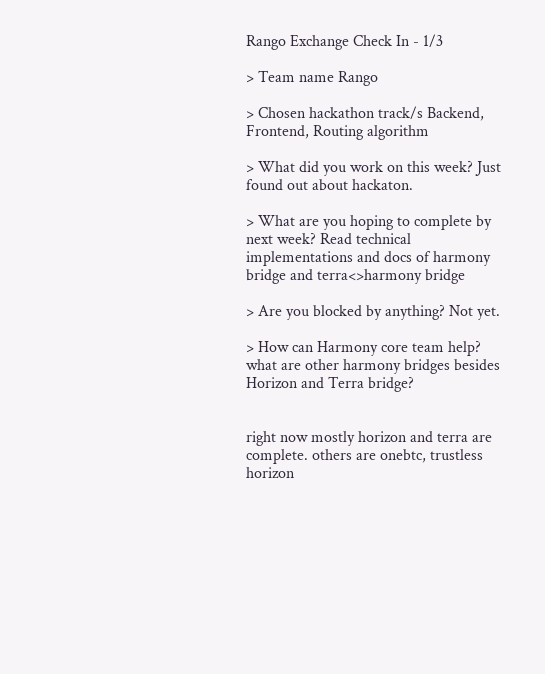Rango Exchange Check In - 1/3

> Team name Rango

> Chosen hackathon track/s Backend, Frontend, Routing algorithm

> What did you work on this week? Just found out about hackaton.

> What are you hoping to complete by next week? Read technical implementations and docs of harmony bridge and terra<>harmony bridge

> Are you blocked by anything? Not yet.

> How can Harmony core team help? what are other harmony bridges besides Horizon and Terra bridge?


right now mostly horizon and terra are complete. others are onebtc, trustless horizon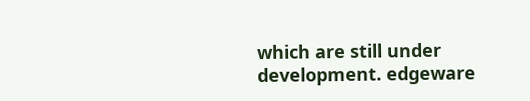which are still under development. edgeware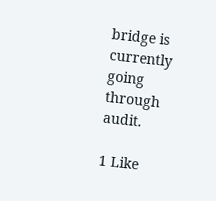bridge is currently going through audit.

1 Like